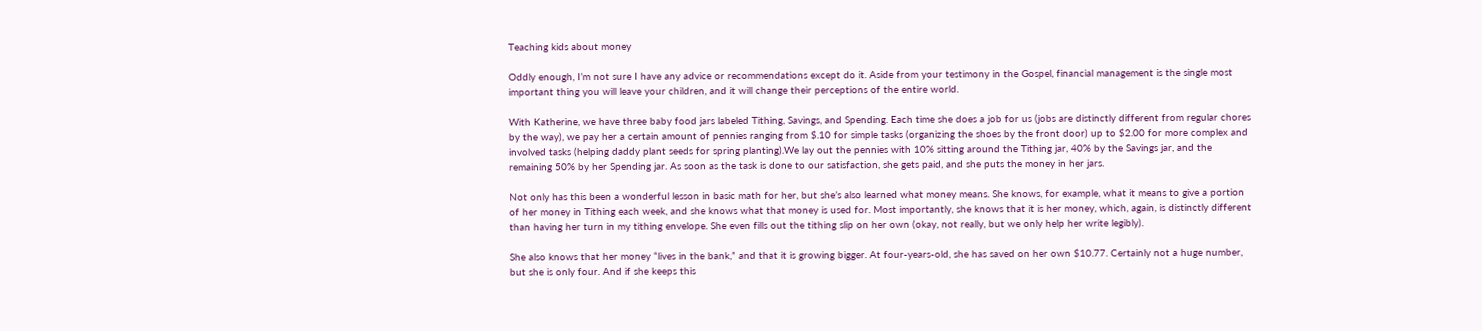Teaching kids about money

Oddly enough, I’m not sure I have any advice or recommendations except do it. Aside from your testimony in the Gospel, financial management is the single most important thing you will leave your children, and it will change their perceptions of the entire world.

With Katherine, we have three baby food jars labeled Tithing, Savings, and Spending. Each time she does a job for us (jobs are distinctly different from regular chores by the way), we pay her a certain amount of pennies ranging from $.10 for simple tasks (organizing the shoes by the front door) up to $2.00 for more complex and involved tasks (helping daddy plant seeds for spring planting).We lay out the pennies with 10% sitting around the Tithing jar, 40% by the Savings jar, and the remaining 50% by her Spending jar. As soon as the task is done to our satisfaction, she gets paid, and she puts the money in her jars.

Not only has this been a wonderful lesson in basic math for her, but she’s also learned what money means. She knows, for example, what it means to give a portion of her money in Tithing each week, and she knows what that money is used for. Most importantly, she knows that it is her money, which, again, is distinctly different than having her turn in my tithing envelope. She even fills out the tithing slip on her own (okay, not really, but we only help her write legibly).

She also knows that her money “lives in the bank,” and that it is growing bigger. At four-years-old, she has saved on her own $10.77. Certainly not a huge number, but she is only four. And if she keeps this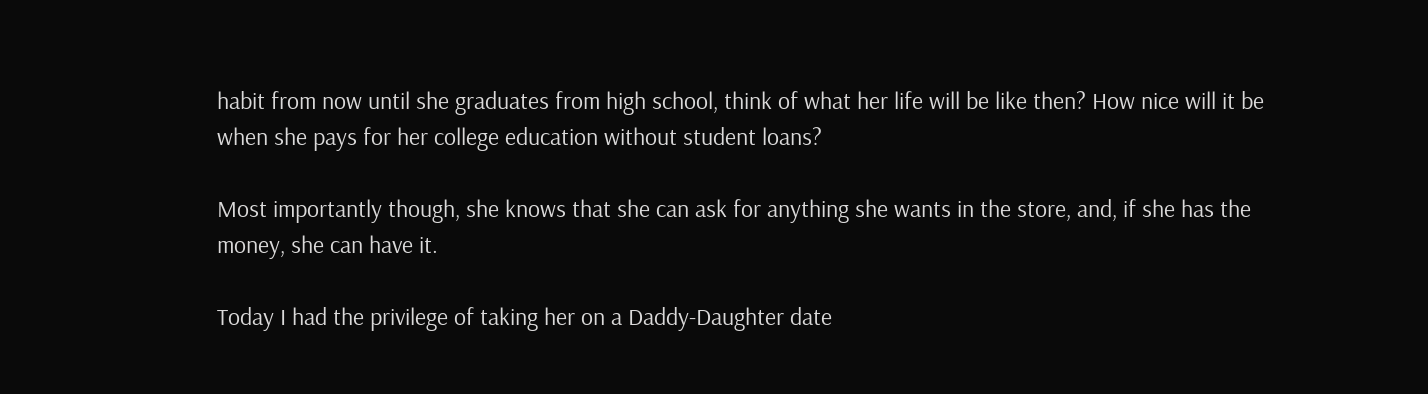habit from now until she graduates from high school, think of what her life will be like then? How nice will it be when she pays for her college education without student loans?

Most importantly though, she knows that she can ask for anything she wants in the store, and, if she has the money, she can have it.

Today I had the privilege of taking her on a Daddy-Daughter date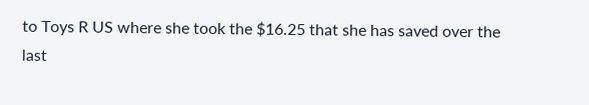to Toys R US where she took the $16.25 that she has saved over the last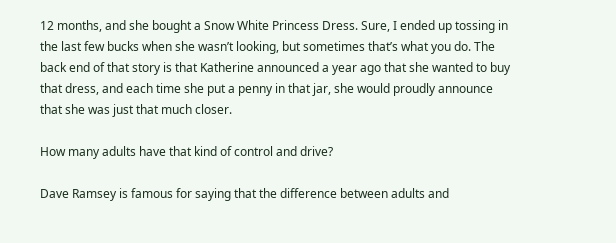12 months, and she bought a Snow White Princess Dress. Sure, I ended up tossing in the last few bucks when she wasn’t looking, but sometimes that’s what you do. The back end of that story is that Katherine announced a year ago that she wanted to buy that dress, and each time she put a penny in that jar, she would proudly announce that she was just that much closer.

How many adults have that kind of control and drive?

Dave Ramsey is famous for saying that the difference between adults and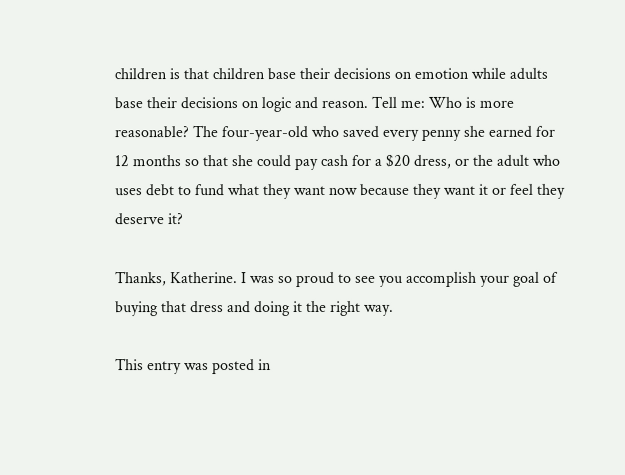children is that children base their decisions on emotion while adults base their decisions on logic and reason. Tell me: Who is more reasonable? The four-year-old who saved every penny she earned for 12 months so that she could pay cash for a $20 dress, or the adult who uses debt to fund what they want now because they want it or feel they deserve it?

Thanks, Katherine. I was so proud to see you accomplish your goal of buying that dress and doing it the right way.

This entry was posted in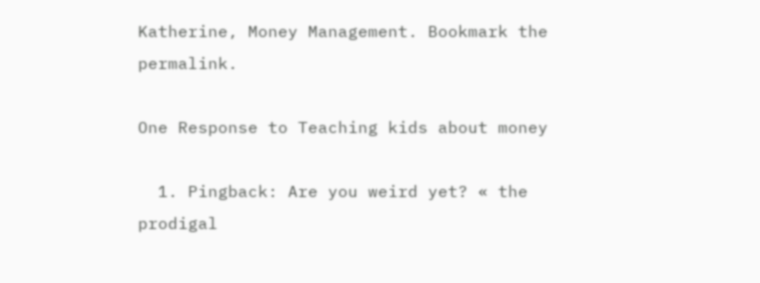Katherine, Money Management. Bookmark the permalink.

One Response to Teaching kids about money

  1. Pingback: Are you weird yet? « the prodigal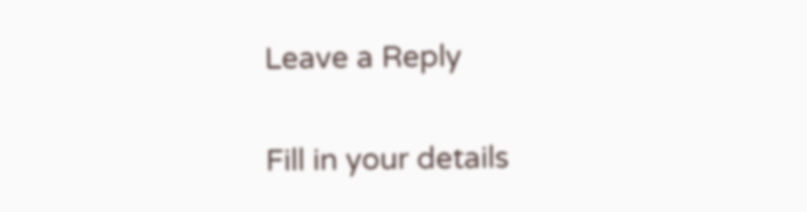Leave a Reply

Fill in your details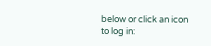below or click an icon to log in: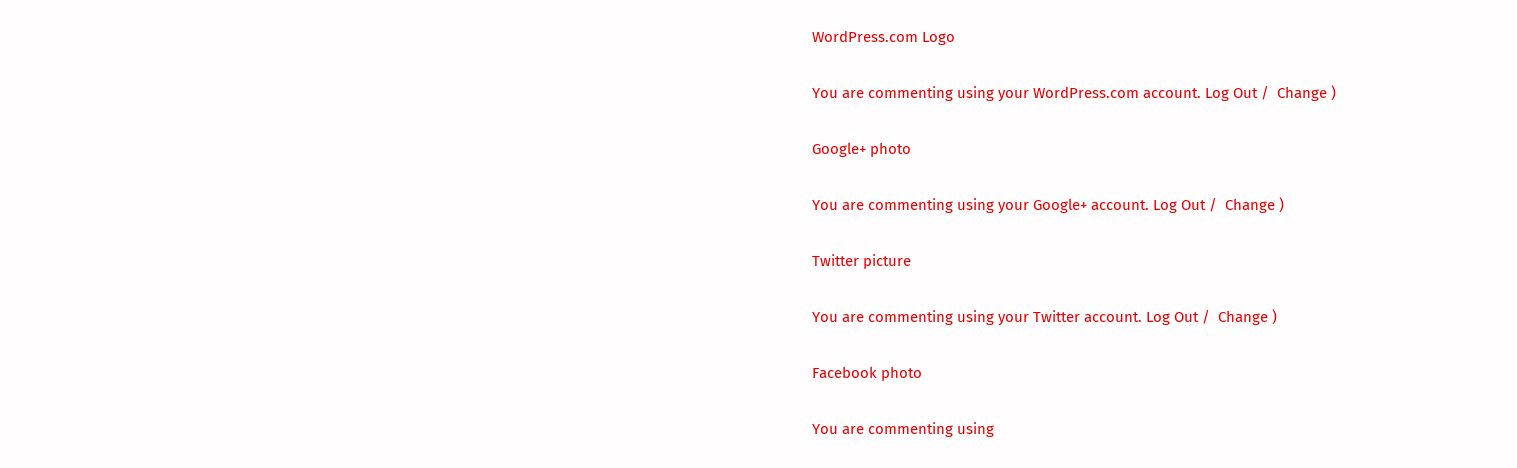WordPress.com Logo

You are commenting using your WordPress.com account. Log Out /  Change )

Google+ photo

You are commenting using your Google+ account. Log Out /  Change )

Twitter picture

You are commenting using your Twitter account. Log Out /  Change )

Facebook photo

You are commenting using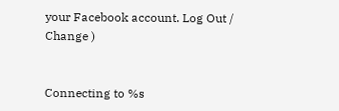your Facebook account. Log Out /  Change )


Connecting to %s